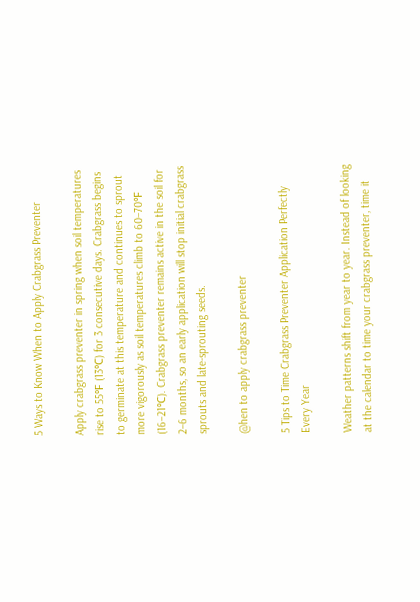5 Ways to Know When to Apply Crabgrass Preventer

Apply crabgrass preventer in spring when soil temperatures rise to 55℉ (13℃) for 3 consecutive days. Crabgrass begins to germinate at this temperature and continues to sprout more vigorously as soil temperatures climb to 60–70℉ (16–21℃). Crabgrass preventer remains active in the soil for 2–6 months, so an early application will stop initial crabgrass sprouts and late-sprouting seeds.

@hen to apply crabgrass preventer

5 Tips to Time Crabgrass Preventer Application Perfectly Every Year

Weather patterns shift from year to year. Instead of looking at the calendar to time your crabgrass preventer, time it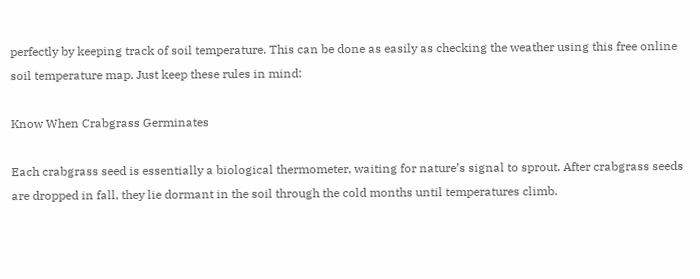perfectly by keeping track of soil temperature. This can be done as easily as checking the weather using this free online soil temperature map. Just keep these rules in mind:

Know When Crabgrass Germinates

Each crabgrass seed is essentially a biological thermometer, waiting for nature’s signal to sprout. After crabgrass seeds are dropped in fall, they lie dormant in the soil through the cold months until temperatures climb.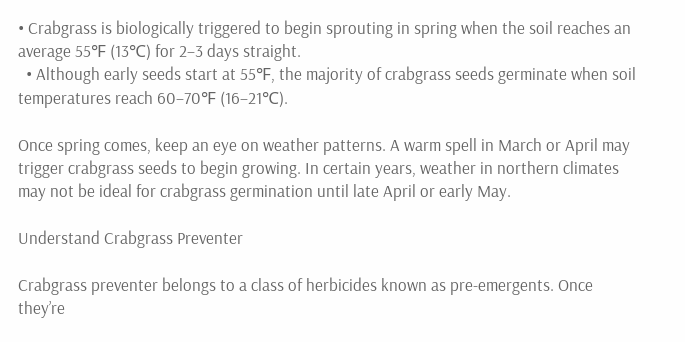• Crabgrass is biologically triggered to begin sprouting in spring when the soil reaches an average 55℉ (13℃) for 2–3 days straight.
  • Although early seeds start at 55℉, the majority of crabgrass seeds germinate when soil temperatures reach 60–70℉ (16–21℃).

Once spring comes, keep an eye on weather patterns. A warm spell in March or April may trigger crabgrass seeds to begin growing. In certain years, weather in northern climates may not be ideal for crabgrass germination until late April or early May.

Understand Crabgrass Preventer

Crabgrass preventer belongs to a class of herbicides known as pre-emergents. Once they’re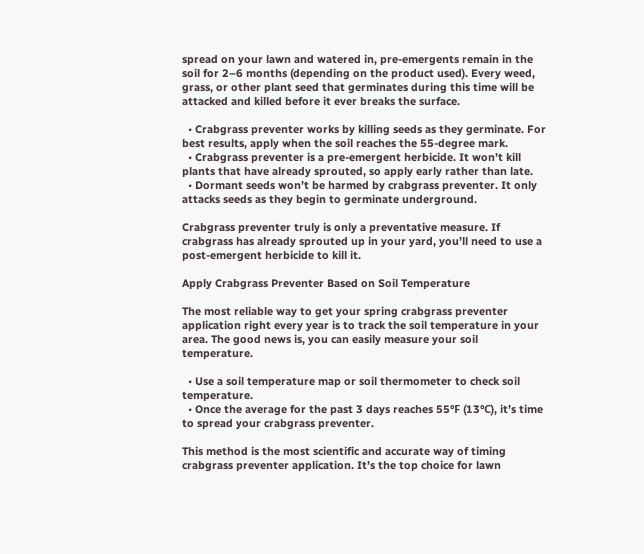spread on your lawn and watered in, pre-emergents remain in the soil for 2–6 months (depending on the product used). Every weed, grass, or other plant seed that germinates during this time will be attacked and killed before it ever breaks the surface.

  • Crabgrass preventer works by killing seeds as they germinate. For best results, apply when the soil reaches the 55-degree mark.
  • Crabgrass preventer is a pre-emergent herbicide. It won’t kill plants that have already sprouted, so apply early rather than late.
  • Dormant seeds won’t be harmed by crabgrass preventer. It only attacks seeds as they begin to germinate underground.

Crabgrass preventer truly is only a preventative measure. If crabgrass has already sprouted up in your yard, you’ll need to use a post-emergent herbicide to kill it.

Apply Crabgrass Preventer Based on Soil Temperature

The most reliable way to get your spring crabgrass preventer application right every year is to track the soil temperature in your area. The good news is, you can easily measure your soil temperature.

  • Use a soil temperature map or soil thermometer to check soil temperature.
  • Once the average for the past 3 days reaches 55℉ (13℃), it’s time to spread your crabgrass preventer.

This method is the most scientific and accurate way of timing crabgrass preventer application. It’s the top choice for lawn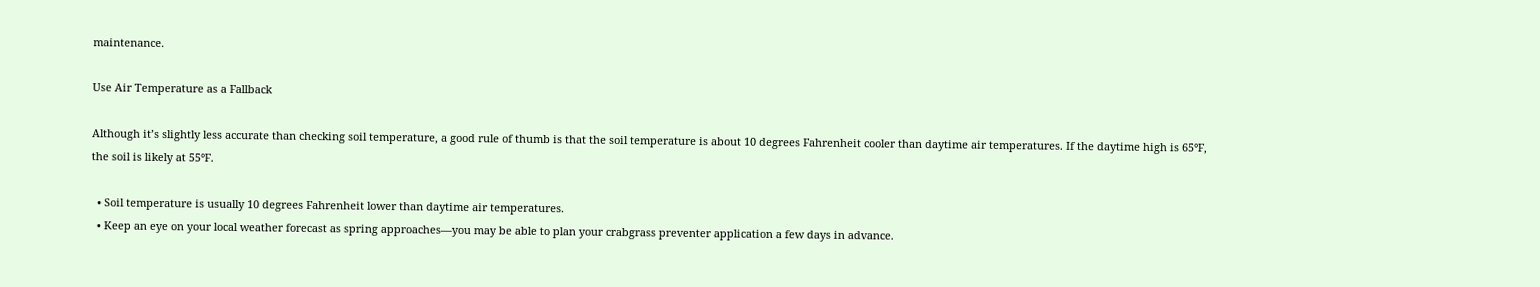maintenance.

Use Air Temperature as a Fallback

Although it’s slightly less accurate than checking soil temperature, a good rule of thumb is that the soil temperature is about 10 degrees Fahrenheit cooler than daytime air temperatures. If the daytime high is 65℉, the soil is likely at 55℉.

  • Soil temperature is usually 10 degrees Fahrenheit lower than daytime air temperatures.
  • Keep an eye on your local weather forecast as spring approaches—you may be able to plan your crabgrass preventer application a few days in advance.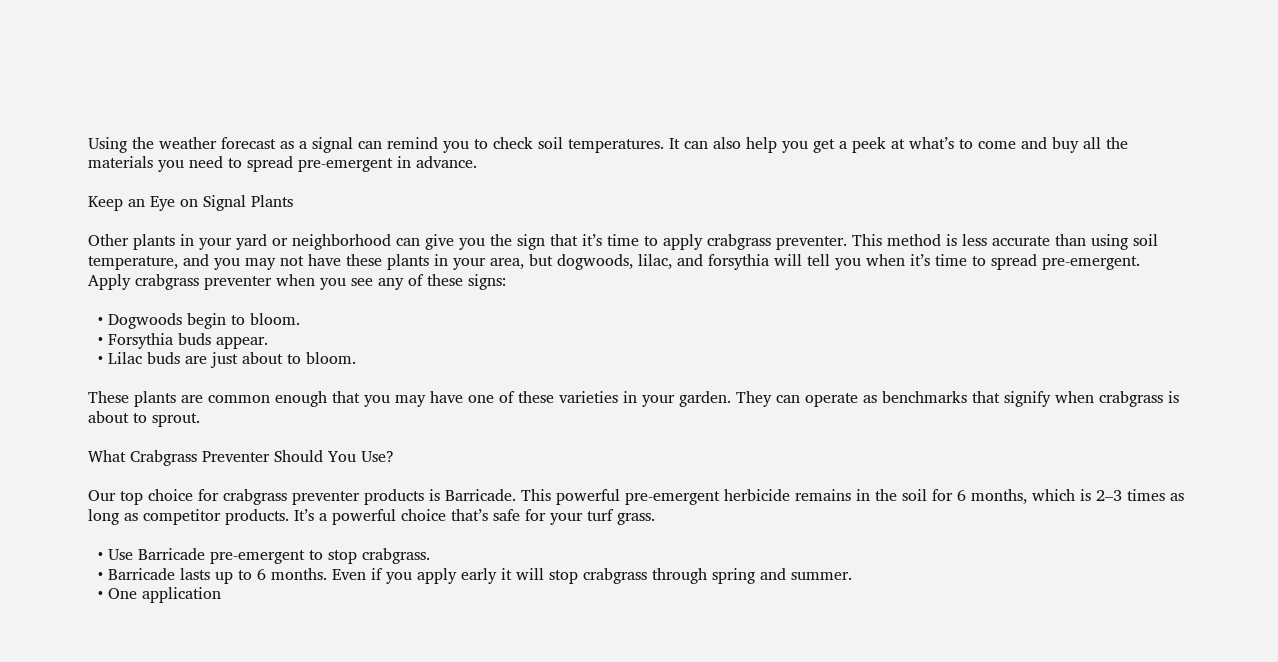Using the weather forecast as a signal can remind you to check soil temperatures. It can also help you get a peek at what’s to come and buy all the materials you need to spread pre-emergent in advance.

Keep an Eye on Signal Plants

Other plants in your yard or neighborhood can give you the sign that it’s time to apply crabgrass preventer. This method is less accurate than using soil temperature, and you may not have these plants in your area, but dogwoods, lilac, and forsythia will tell you when it’s time to spread pre-emergent. Apply crabgrass preventer when you see any of these signs:

  • Dogwoods begin to bloom.
  • Forsythia buds appear.
  • Lilac buds are just about to bloom.

These plants are common enough that you may have one of these varieties in your garden. They can operate as benchmarks that signify when crabgrass is about to sprout.

What Crabgrass Preventer Should You Use?

Our top choice for crabgrass preventer products is Barricade. This powerful pre-emergent herbicide remains in the soil for 6 months, which is 2–3 times as long as competitor products. It’s a powerful choice that’s safe for your turf grass.

  • Use Barricade pre-emergent to stop crabgrass.
  • Barricade lasts up to 6 months. Even if you apply early it will stop crabgrass through spring and summer.
  • One application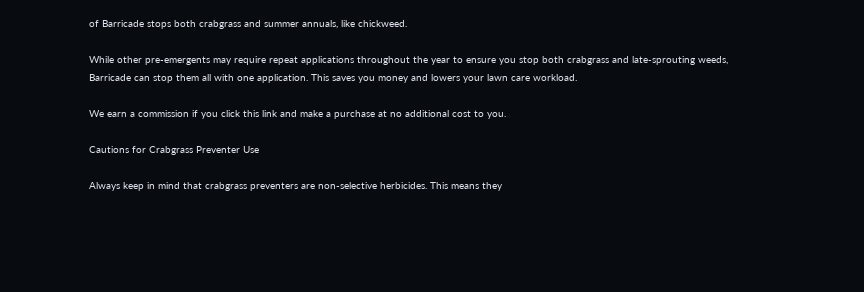of Barricade stops both crabgrass and summer annuals, like chickweed.

While other pre-emergents may require repeat applications throughout the year to ensure you stop both crabgrass and late-sprouting weeds, Barricade can stop them all with one application. This saves you money and lowers your lawn care workload.

We earn a commission if you click this link and make a purchase at no additional cost to you.

Cautions for Crabgrass Preventer Use

Always keep in mind that crabgrass preventers are non-selective herbicides. This means they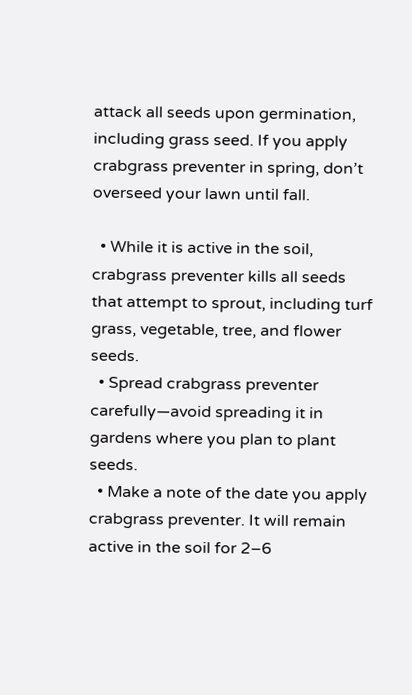attack all seeds upon germination, including grass seed. If you apply crabgrass preventer in spring, don’t overseed your lawn until fall.

  • While it is active in the soil, crabgrass preventer kills all seeds that attempt to sprout, including turf grass, vegetable, tree, and flower seeds.
  • Spread crabgrass preventer carefully—avoid spreading it in gardens where you plan to plant seeds.
  • Make a note of the date you apply crabgrass preventer. It will remain active in the soil for 2–6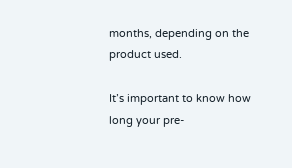months, depending on the product used.

It’s important to know how long your pre-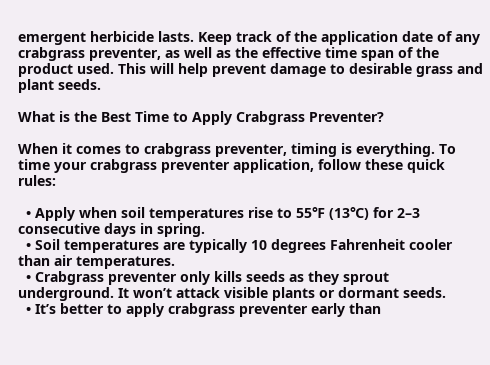emergent herbicide lasts. Keep track of the application date of any crabgrass preventer, as well as the effective time span of the product used. This will help prevent damage to desirable grass and plant seeds.

What is the Best Time to Apply Crabgrass Preventer?

When it comes to crabgrass preventer, timing is everything. To time your crabgrass preventer application, follow these quick rules:

  • Apply when soil temperatures rise to 55℉ (13℃) for 2–3 consecutive days in spring.
  • Soil temperatures are typically 10 degrees Fahrenheit cooler than air temperatures.
  • Crabgrass preventer only kills seeds as they sprout underground. It won’t attack visible plants or dormant seeds.
  • It’s better to apply crabgrass preventer early than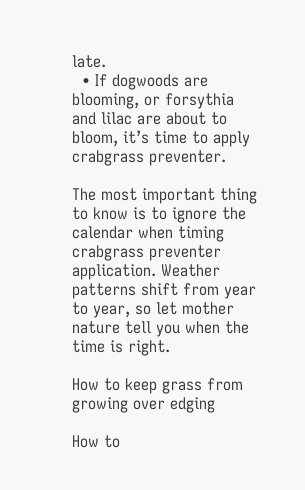late.
  • If dogwoods are blooming, or forsythia and lilac are about to bloom, it’s time to apply crabgrass preventer.

The most important thing to know is to ignore the calendar when timing crabgrass preventer application. Weather patterns shift from year to year, so let mother nature tell you when the time is right.

How to keep grass from growing over edging

How to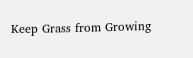Keep Grass from Growing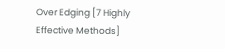Over Edging [7 Highly Effective Methods]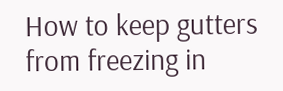How to keep gutters from freezing in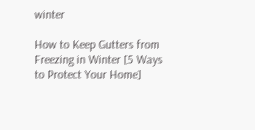winter

How to Keep Gutters from Freezing in Winter [5 Ways to Protect Your Home]